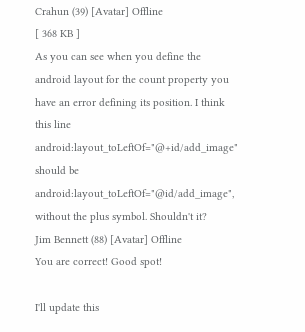Crahun (39) [Avatar] Offline
[ 368 KB ]
As you can see when you define the android layout for the count property you have an error defining its position. I think this line android:layout_toLeftOf="@+id/add_image" should be android:layout_toLeftOf="@id/add_image", without the plus symbol. Shouldn't it?
Jim Bennett (88) [Avatar] Offline
You are correct! Good spot!

I'll update this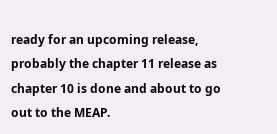ready for an upcoming release, probably the chapter 11 release as chapter 10 is done and about to go out to the MEAP.